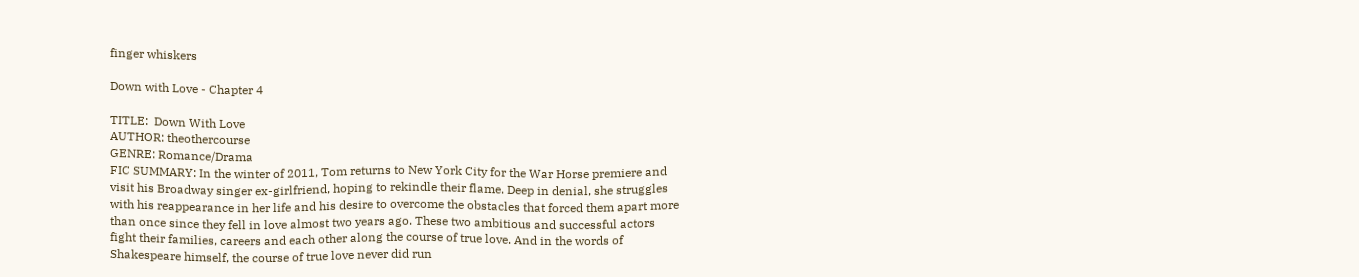finger whiskers

Down with Love - Chapter 4

TITLE:  Down With Love
AUTHOR: theothercourse
GENRE: Romance/Drama
FIC SUMMARY: In the winter of 2011, Tom returns to New York City for the War Horse premiere and visit his Broadway singer ex-girlfriend, hoping to rekindle their flame. Deep in denial, she struggles with his reappearance in her life and his desire to overcome the obstacles that forced them apart more than once since they fell in love almost two years ago. These two ambitious and successful actors fight their families, careers and each other along the course of true love. And in the words of Shakespeare himself, the course of true love never did run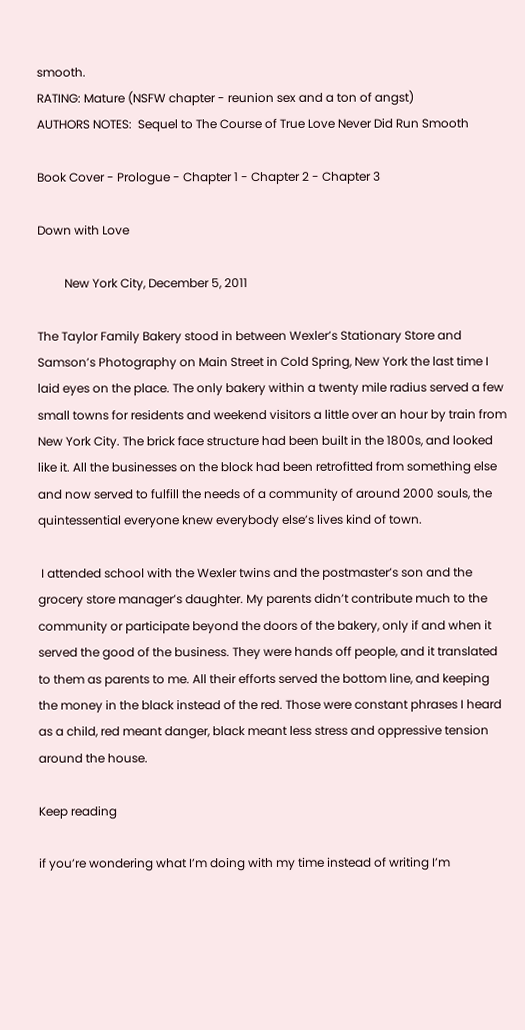smooth.
RATING: Mature (NSFW chapter - reunion sex and a ton of angst)
AUTHORS NOTES:  Sequel to The Course of True Love Never Did Run Smooth

Book Cover - Prologue - Chapter 1 - Chapter 2 - Chapter 3

Down with Love

         New York City, December 5, 2011

The Taylor Family Bakery stood in between Wexler’s Stationary Store and Samson’s Photography on Main Street in Cold Spring, New York the last time I laid eyes on the place. The only bakery within a twenty mile radius served a few small towns for residents and weekend visitors a little over an hour by train from New York City. The brick face structure had been built in the 1800s, and looked like it. All the businesses on the block had been retrofitted from something else and now served to fulfill the needs of a community of around 2000 souls, the quintessential everyone knew everybody else’s lives kind of town.

 I attended school with the Wexler twins and the postmaster’s son and the grocery store manager’s daughter. My parents didn’t contribute much to the community or participate beyond the doors of the bakery, only if and when it served the good of the business. They were hands off people, and it translated to them as parents to me. All their efforts served the bottom line, and keeping the money in the black instead of the red. Those were constant phrases I heard as a child, red meant danger, black meant less stress and oppressive tension around the house.

Keep reading

if you’re wondering what I’m doing with my time instead of writing I’m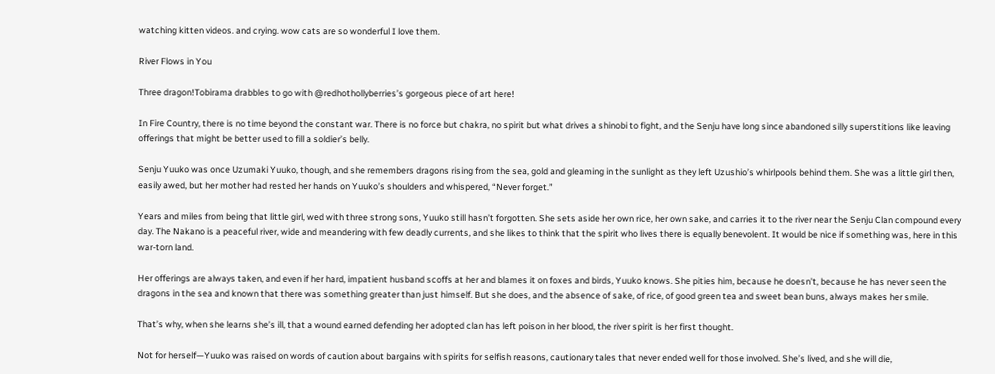watching kitten videos. and crying. wow cats are so wonderful I love them.

River Flows in You

Three dragon!Tobirama drabbles to go with @redhothollyberries’s gorgeous piece of art here!

In Fire Country, there is no time beyond the constant war. There is no force but chakra, no spirit but what drives a shinobi to fight, and the Senju have long since abandoned silly superstitions like leaving offerings that might be better used to fill a soldier’s belly.

Senju Yuuko was once Uzumaki Yuuko, though, and she remembers dragons rising from the sea, gold and gleaming in the sunlight as they left Uzushio’s whirlpools behind them. She was a little girl then, easily awed, but her mother had rested her hands on Yuuko’s shoulders and whispered, “Never forget.”

Years and miles from being that little girl, wed with three strong sons, Yuuko still hasn’t forgotten. She sets aside her own rice, her own sake, and carries it to the river near the Senju Clan compound every day. The Nakano is a peaceful river, wide and meandering with few deadly currents, and she likes to think that the spirit who lives there is equally benevolent. It would be nice if something was, here in this war-torn land.

Her offerings are always taken, and even if her hard, impatient husband scoffs at her and blames it on foxes and birds, Yuuko knows. She pities him, because he doesn’t, because he has never seen the dragons in the sea and known that there was something greater than just himself. But she does, and the absence of sake, of rice, of good green tea and sweet bean buns, always makes her smile.

That’s why, when she learns she’s ill, that a wound earned defending her adopted clan has left poison in her blood, the river spirit is her first thought.

Not for herself—Yuuko was raised on words of caution about bargains with spirits for selfish reasons, cautionary tales that never ended well for those involved. She’s lived, and she will die,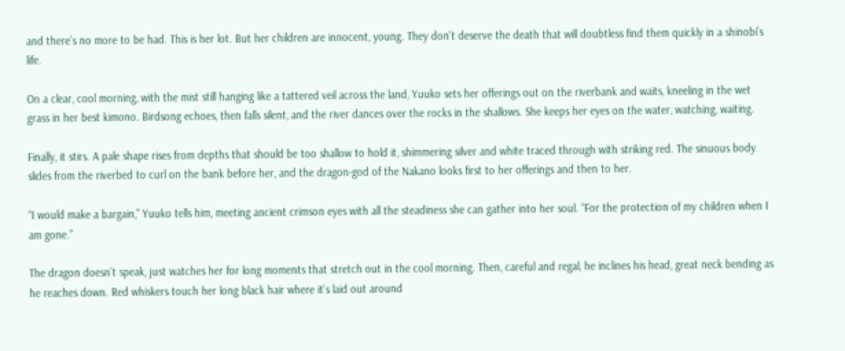and there’s no more to be had. This is her lot. But her children are innocent, young. They don’t deserve the death that will doubtless find them quickly in a shinobi’s life.

On a clear, cool morning, with the mist still hanging like a tattered veil across the land, Yuuko sets her offerings out on the riverbank and waits, kneeling in the wet grass in her best kimono. Birdsong echoes, then falls silent, and the river dances over the rocks in the shallows. She keeps her eyes on the water, watching, waiting.

Finally, it stirs. A pale shape rises from depths that should be too shallow to hold it, shimmering silver and white traced through with striking red. The sinuous body slides from the riverbed to curl on the bank before her, and the dragon-god of the Nakano looks first to her offerings and then to her.

“I would make a bargain,” Yuuko tells him, meeting ancient crimson eyes with all the steadiness she can gather into her soul. “For the protection of my children when I am gone.”

The dragon doesn’t speak, just watches her for long moments that stretch out in the cool morning. Then, careful and regal, he inclines his head, great neck bending as he reaches down. Red whiskers touch her long black hair where it’s laid out around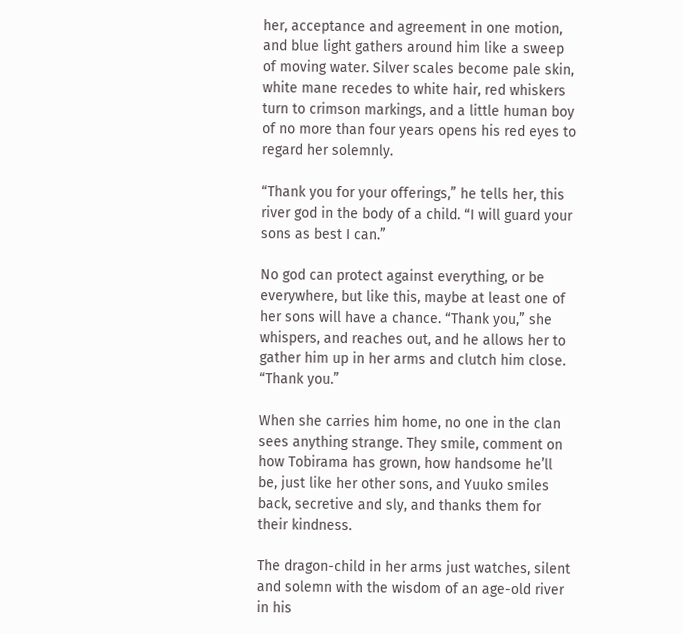her, acceptance and agreement in one motion, and blue light gathers around him like a sweep of moving water. Silver scales become pale skin, white mane recedes to white hair, red whiskers turn to crimson markings, and a little human boy of no more than four years opens his red eyes to regard her solemnly.

“Thank you for your offerings,” he tells her, this river god in the body of a child. “I will guard your sons as best I can.”

No god can protect against everything, or be everywhere, but like this, maybe at least one of her sons will have a chance. “Thank you,” she whispers, and reaches out, and he allows her to gather him up in her arms and clutch him close. “Thank you.”

When she carries him home, no one in the clan sees anything strange. They smile, comment on how Tobirama has grown, how handsome he’ll be, just like her other sons, and Yuuko smiles back, secretive and sly, and thanks them for their kindness.

The dragon-child in her arms just watches, silent and solemn with the wisdom of an age-old river in his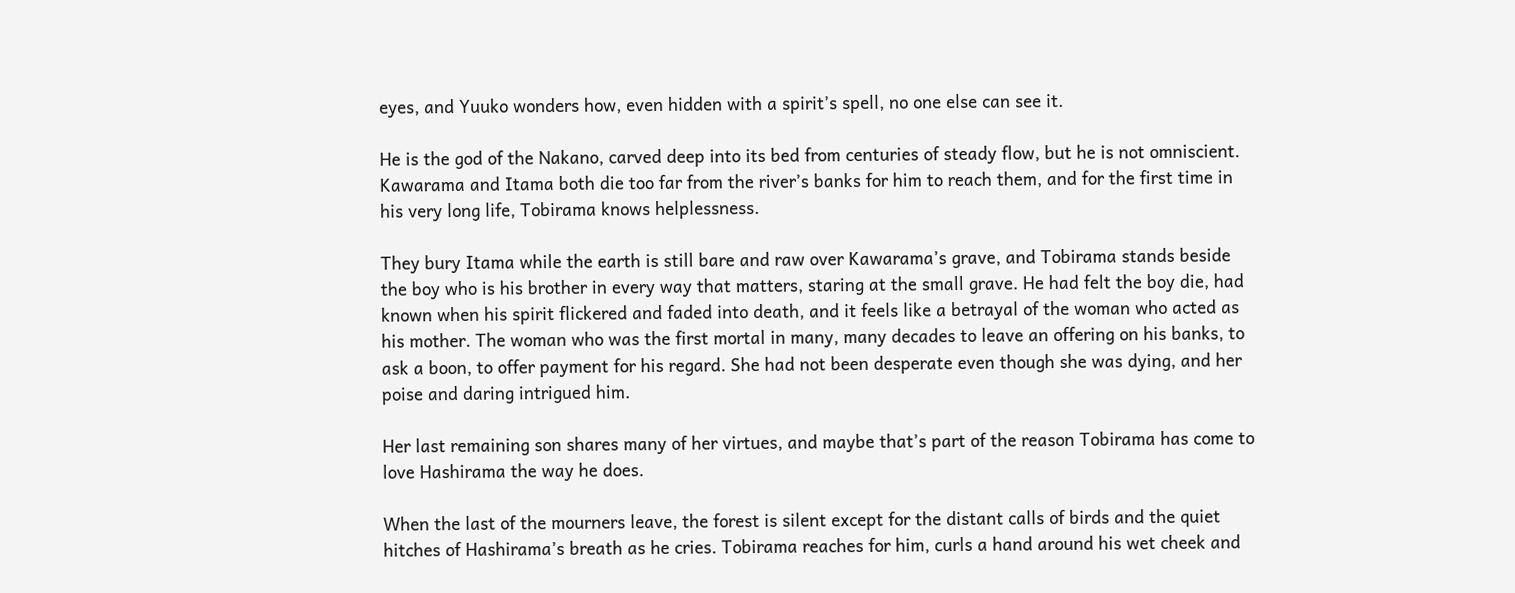eyes, and Yuuko wonders how, even hidden with a spirit’s spell, no one else can see it.

He is the god of the Nakano, carved deep into its bed from centuries of steady flow, but he is not omniscient. Kawarama and Itama both die too far from the river’s banks for him to reach them, and for the first time in his very long life, Tobirama knows helplessness.

They bury Itama while the earth is still bare and raw over Kawarama’s grave, and Tobirama stands beside the boy who is his brother in every way that matters, staring at the small grave. He had felt the boy die, had known when his spirit flickered and faded into death, and it feels like a betrayal of the woman who acted as his mother. The woman who was the first mortal in many, many decades to leave an offering on his banks, to ask a boon, to offer payment for his regard. She had not been desperate even though she was dying, and her poise and daring intrigued him.

Her last remaining son shares many of her virtues, and maybe that’s part of the reason Tobirama has come to love Hashirama the way he does.

When the last of the mourners leave, the forest is silent except for the distant calls of birds and the quiet hitches of Hashirama’s breath as he cries. Tobirama reaches for him, curls a hand around his wet cheek and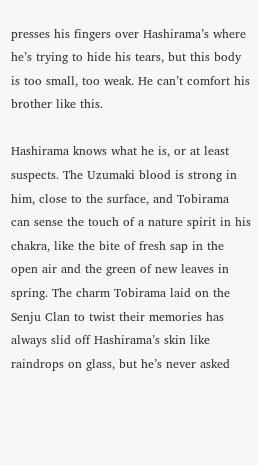presses his fingers over Hashirama’s where he’s trying to hide his tears, but this body is too small, too weak. He can’t comfort his brother like this.

Hashirama knows what he is, or at least suspects. The Uzumaki blood is strong in him, close to the surface, and Tobirama can sense the touch of a nature spirit in his chakra, like the bite of fresh sap in the open air and the green of new leaves in spring. The charm Tobirama laid on the Senju Clan to twist their memories has always slid off Hashirama’s skin like raindrops on glass, but he’s never asked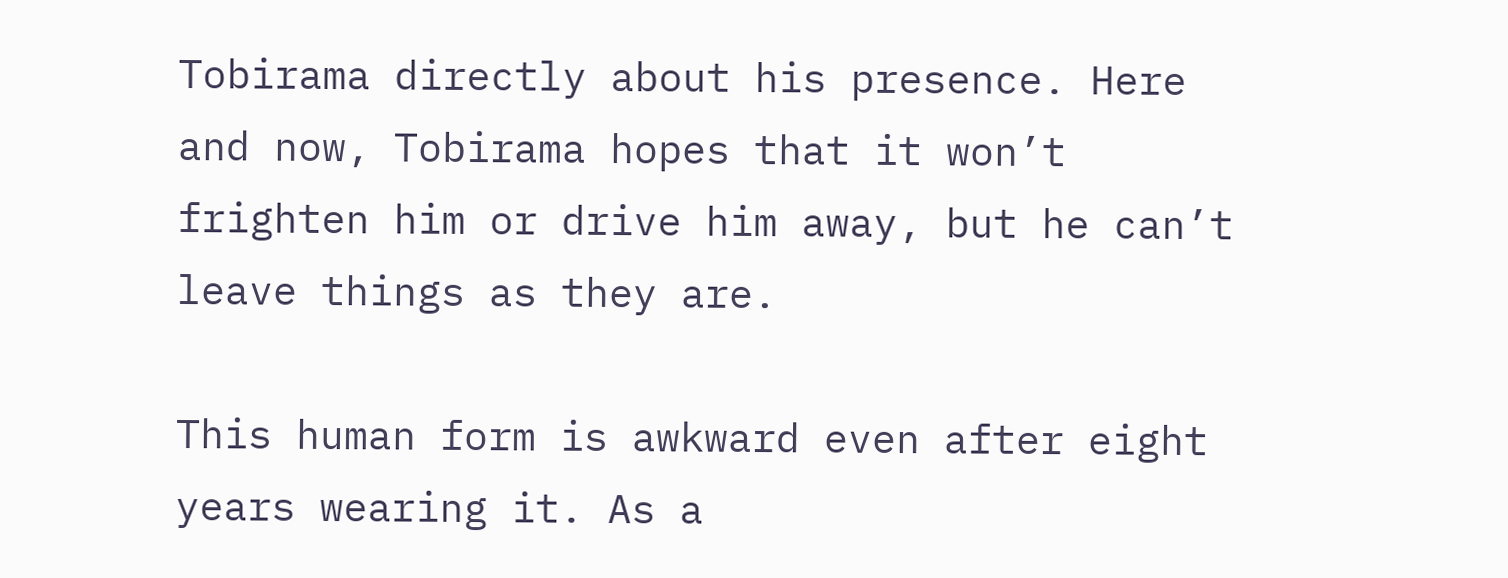Tobirama directly about his presence. Here and now, Tobirama hopes that it won’t frighten him or drive him away, but he can’t leave things as they are.

This human form is awkward even after eight years wearing it. As a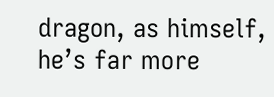dragon, as himself, he’s far more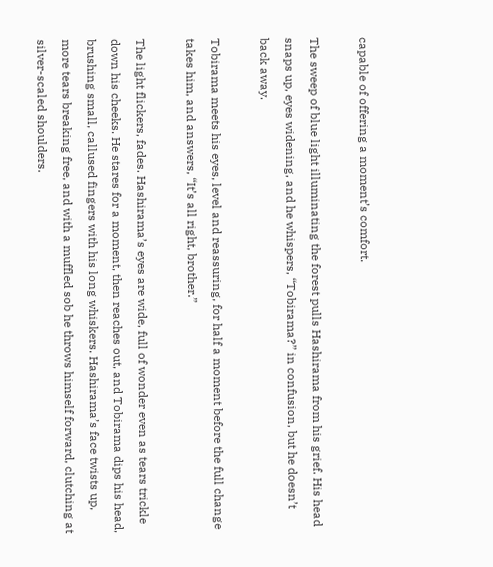capable of offering a moment’s comfort.

The sweep of blue light illuminating the forest pulls Hashirama from his grief. His head snaps up, eyes widening, and he whispers, “Tobirama?” in confusion, but he doesn’t back away.

Tobirama meets his eyes, level and reassuring, for half a moment before the full change takes him, and answers, “It’s all right, brother.”

The light flickers, fades. Hashirama’s eyes are wide, full of wonder even as tears trickle down his cheeks. He stares for a moment, then reaches out, and Tobirama dips his head, brushing small, callused fingers with his long whiskers. Hashirama’s face twists up, more tears breaking free, and with a muffled sob he throws himself forward, clutching at silver-scaled shoulders.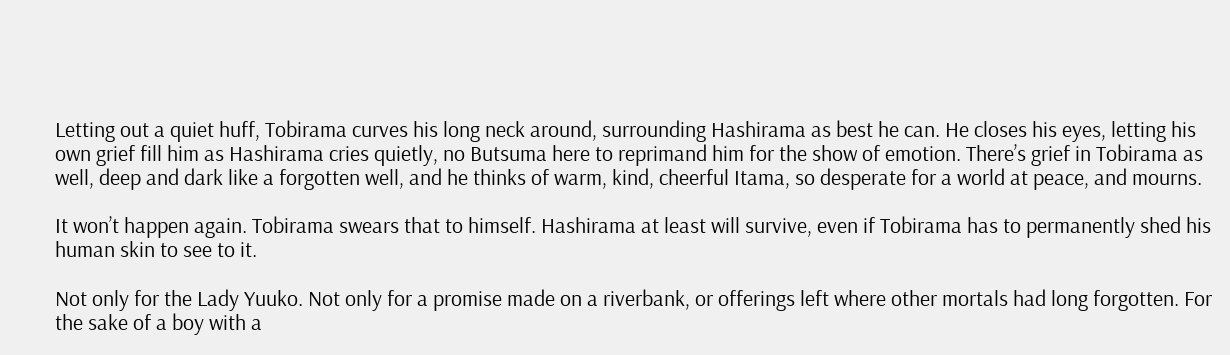Letting out a quiet huff, Tobirama curves his long neck around, surrounding Hashirama as best he can. He closes his eyes, letting his own grief fill him as Hashirama cries quietly, no Butsuma here to reprimand him for the show of emotion. There’s grief in Tobirama as well, deep and dark like a forgotten well, and he thinks of warm, kind, cheerful Itama, so desperate for a world at peace, and mourns.

It won’t happen again. Tobirama swears that to himself. Hashirama at least will survive, even if Tobirama has to permanently shed his human skin to see to it.

Not only for the Lady Yuuko. Not only for a promise made on a riverbank, or offerings left where other mortals had long forgotten. For the sake of a boy with a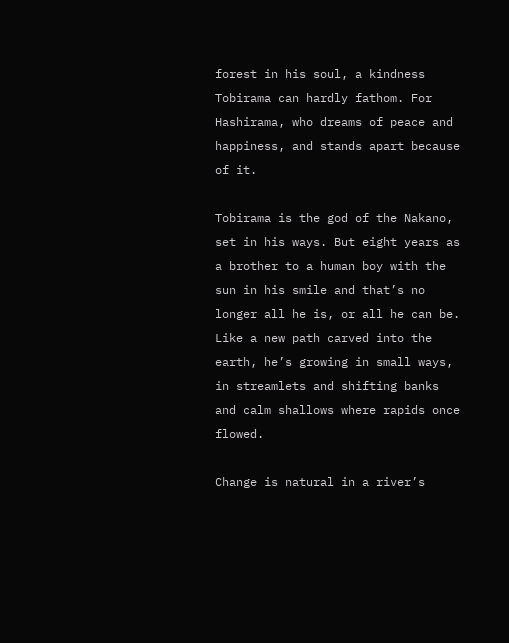forest in his soul, a kindness Tobirama can hardly fathom. For Hashirama, who dreams of peace and happiness, and stands apart because of it.

Tobirama is the god of the Nakano, set in his ways. But eight years as a brother to a human boy with the sun in his smile and that’s no longer all he is, or all he can be. Like a new path carved into the earth, he’s growing in small ways, in streamlets and shifting banks and calm shallows where rapids once flowed.

Change is natural in a river’s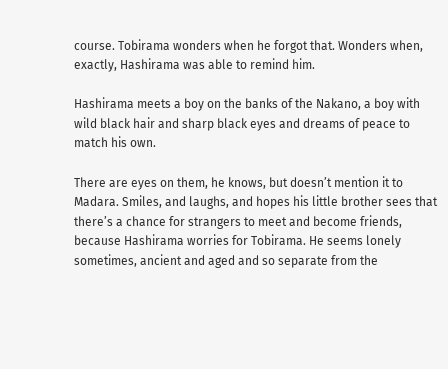course. Tobirama wonders when he forgot that. Wonders when, exactly, Hashirama was able to remind him.

Hashirama meets a boy on the banks of the Nakano, a boy with wild black hair and sharp black eyes and dreams of peace to match his own.

There are eyes on them, he knows, but doesn’t mention it to Madara. Smiles, and laughs, and hopes his little brother sees that there’s a chance for strangers to meet and become friends, because Hashirama worries for Tobirama. He seems lonely sometimes, ancient and aged and so separate from the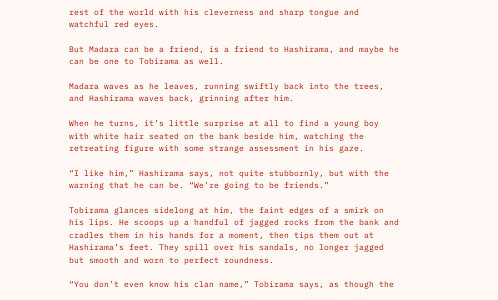rest of the world with his cleverness and sharp tongue and watchful red eyes.

But Madara can be a friend, is a friend to Hashirama, and maybe he can be one to Tobirama as well.

Madara waves as he leaves, running swiftly back into the trees, and Hashirama waves back, grinning after him.

When he turns, it’s little surprise at all to find a young boy with white hair seated on the bank beside him, watching the retreating figure with some strange assessment in his gaze.

“I like him,” Hashirama says, not quite stubbornly, but with the warning that he can be. “We’re going to be friends.”

Tobirama glances sidelong at him, the faint edges of a smirk on his lips. He scoops up a handful of jagged rocks from the bank and cradles them in his hands for a moment, then tips them out at Hashirama’s feet. They spill over his sandals, no longer jagged but smooth and worn to perfect roundness.

“You don’t even know his clan name,” Tobirama says, as though the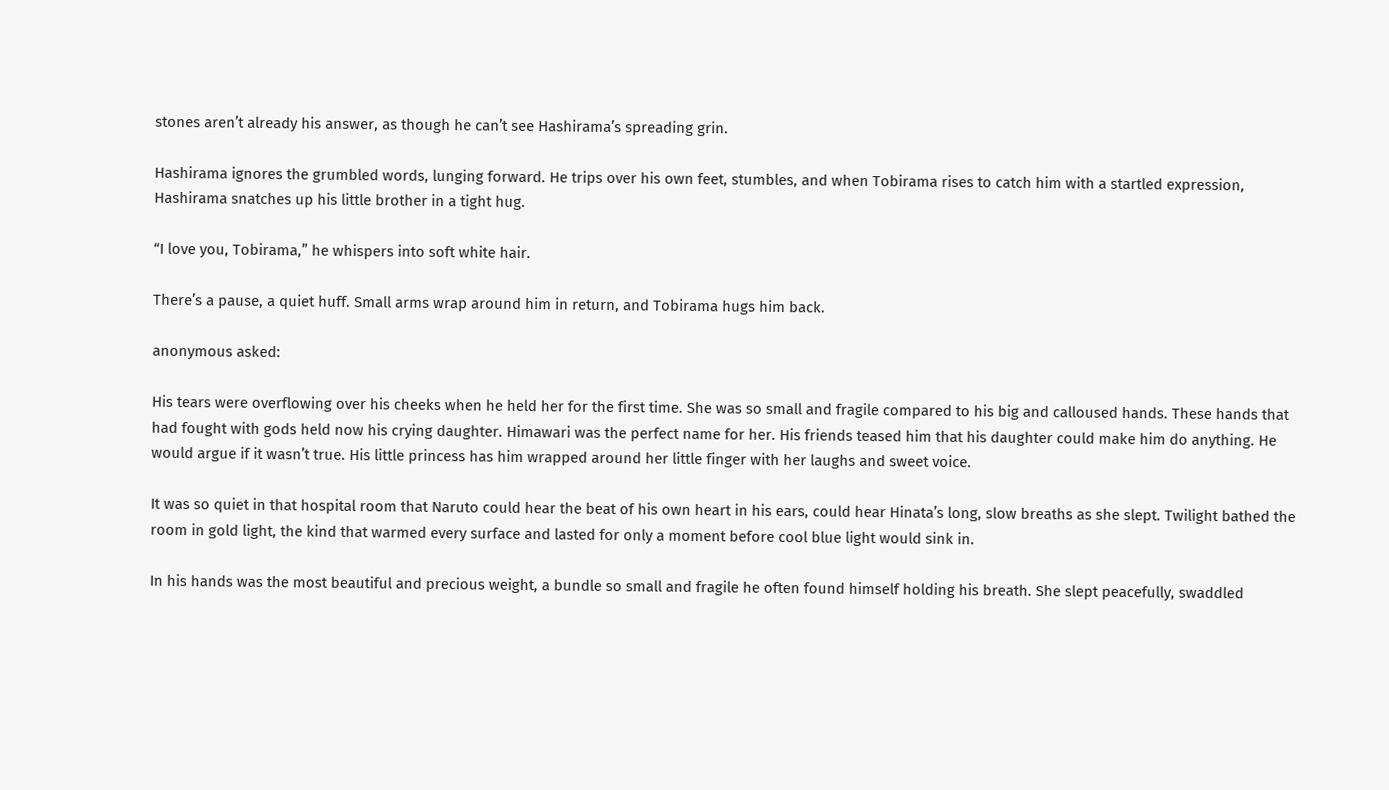stones aren’t already his answer, as though he can’t see Hashirama’s spreading grin.

Hashirama ignores the grumbled words, lunging forward. He trips over his own feet, stumbles, and when Tobirama rises to catch him with a startled expression, Hashirama snatches up his little brother in a tight hug.

“I love you, Tobirama,” he whispers into soft white hair.

There’s a pause, a quiet huff. Small arms wrap around him in return, and Tobirama hugs him back.

anonymous asked:

His tears were overflowing over his cheeks when he held her for the first time. She was so small and fragile compared to his big and calloused hands. These hands that had fought with gods held now his crying daughter. Himawari was the perfect name for her. His friends teased him that his daughter could make him do anything. He would argue if it wasn’t true. His little princess has him wrapped around her little finger with her laughs and sweet voice.

It was so quiet in that hospital room that Naruto could hear the beat of his own heart in his ears, could hear Hinata’s long, slow breaths as she slept. Twilight bathed the room in gold light, the kind that warmed every surface and lasted for only a moment before cool blue light would sink in.

In his hands was the most beautiful and precious weight, a bundle so small and fragile he often found himself holding his breath. She slept peacefully, swaddled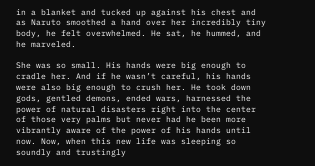in a blanket and tucked up against his chest and as Naruto smoothed a hand over her incredibly tiny body, he felt overwhelmed. He sat, he hummed, and he marveled.

She was so small. His hands were big enough to cradle her. And if he wasn’t careful, his hands were also big enough to crush her. He took down gods, gentled demons, ended wars, harnessed the power of natural disasters right into the center of those very palms but never had he been more vibrantly aware of the power of his hands until now. Now, when this new life was sleeping so soundly and trustingly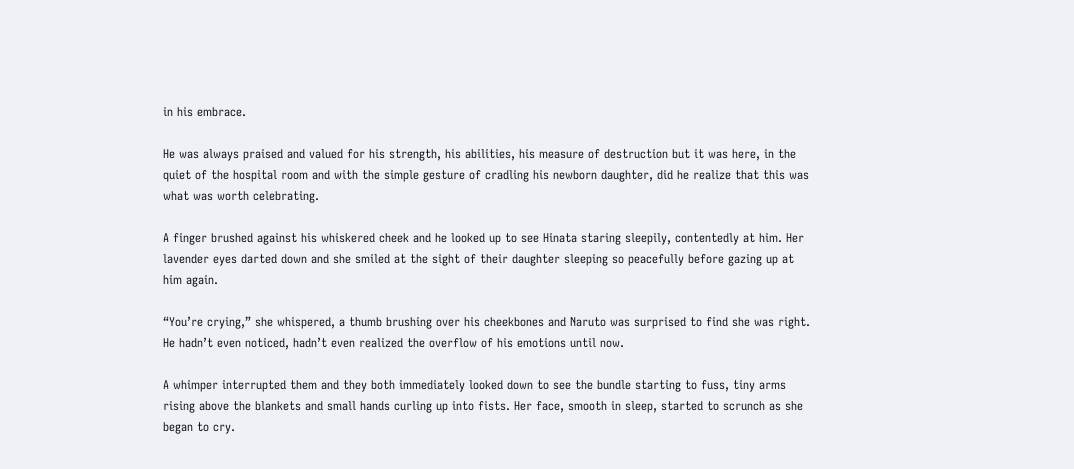in his embrace.

He was always praised and valued for his strength, his abilities, his measure of destruction but it was here, in the quiet of the hospital room and with the simple gesture of cradling his newborn daughter, did he realize that this was what was worth celebrating.

A finger brushed against his whiskered cheek and he looked up to see Hinata staring sleepily, contentedly at him. Her lavender eyes darted down and she smiled at the sight of their daughter sleeping so peacefully before gazing up at him again.

“You’re crying,” she whispered, a thumb brushing over his cheekbones and Naruto was surprised to find she was right. He hadn’t even noticed, hadn’t even realized the overflow of his emotions until now.

A whimper interrupted them and they both immediately looked down to see the bundle starting to fuss, tiny arms rising above the blankets and small hands curling up into fists. Her face, smooth in sleep, started to scrunch as she began to cry.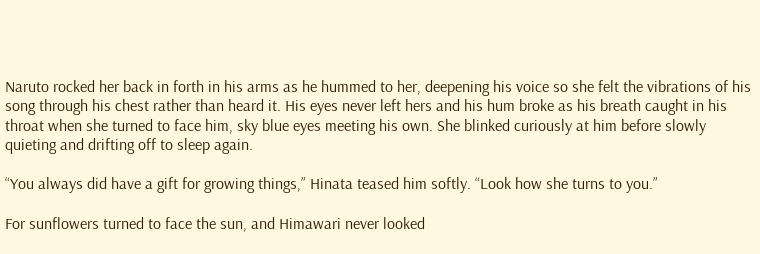Naruto rocked her back in forth in his arms as he hummed to her, deepening his voice so she felt the vibrations of his song through his chest rather than heard it. His eyes never left hers and his hum broke as his breath caught in his throat when she turned to face him, sky blue eyes meeting his own. She blinked curiously at him before slowly quieting and drifting off to sleep again.

“You always did have a gift for growing things,” Hinata teased him softly. “Look how she turns to you.”

For sunflowers turned to face the sun, and Himawari never looked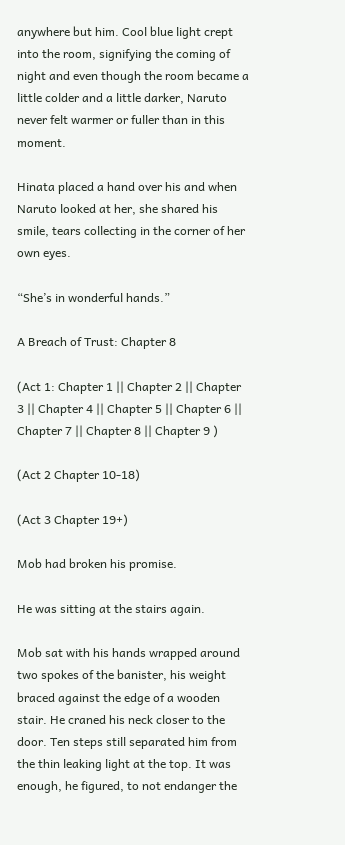anywhere but him. Cool blue light crept into the room, signifying the coming of night and even though the room became a little colder and a little darker, Naruto never felt warmer or fuller than in this moment.

Hinata placed a hand over his and when Naruto looked at her, she shared his smile, tears collecting in the corner of her own eyes.

“She’s in wonderful hands.”

A Breach of Trust: Chapter 8

(Act 1: Chapter 1 || Chapter 2 || Chapter 3 || Chapter 4 || Chapter 5 || Chapter 6 || Chapter 7 || Chapter 8 || Chapter 9 )

(Act 2 Chapter 10-18)

(Act 3 Chapter 19+)

Mob had broken his promise.

He was sitting at the stairs again.

Mob sat with his hands wrapped around two spokes of the banister, his weight braced against the edge of a wooden stair. He craned his neck closer to the door. Ten steps still separated him from the thin leaking light at the top. It was enough, he figured, to not endanger the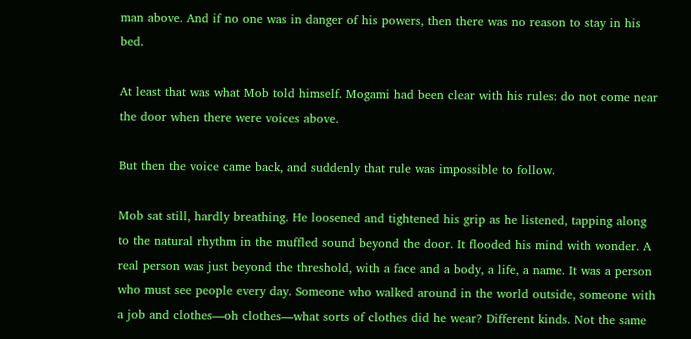man above. And if no one was in danger of his powers, then there was no reason to stay in his bed.

At least that was what Mob told himself. Mogami had been clear with his rules: do not come near the door when there were voices above.

But then the voice came back, and suddenly that rule was impossible to follow.

Mob sat still, hardly breathing. He loosened and tightened his grip as he listened, tapping along to the natural rhythm in the muffled sound beyond the door. It flooded his mind with wonder. A real person was just beyond the threshold, with a face and a body, a life, a name. It was a person who must see people every day. Someone who walked around in the world outside, someone with a job and clothes—oh clothes—what sorts of clothes did he wear? Different kinds. Not the same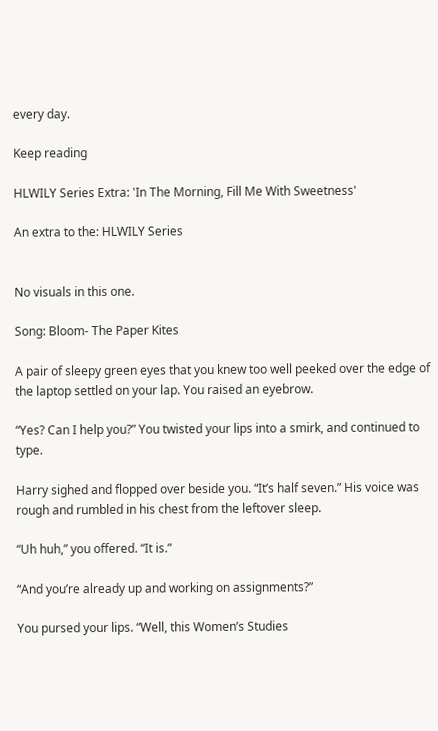every day.

Keep reading

HLWILY Series Extra: 'In The Morning, Fill Me With Sweetness'

An extra to the: HLWILY Series


No visuals in this one.

Song: Bloom- The Paper Kites

A pair of sleepy green eyes that you knew too well peeked over the edge of the laptop settled on your lap. You raised an eyebrow.

“Yes? Can I help you?” You twisted your lips into a smirk, and continued to type.

Harry sighed and flopped over beside you. “It’s half seven.” His voice was rough and rumbled in his chest from the leftover sleep.

“Uh huh,” you offered. “It is.”

“And you’re already up and working on assignments?”

You pursed your lips. “Well, this Women’s Studies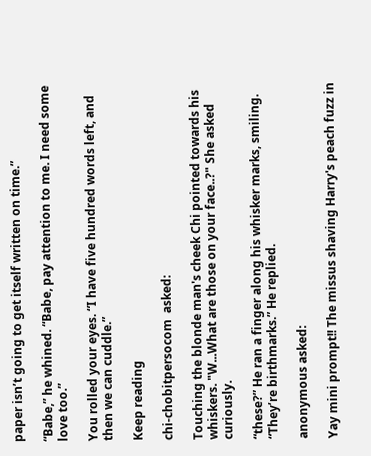paper isn’t going to get itself written on time.”

“Babe,” he whined. “Babe, pay attention to me. I need some love too.”

You rolled your eyes. “I have five hundred words left, and then we can cuddle.”

Keep reading

chi-chobitpersocom  asked:

Touching the blonde man's cheek Chi pointed towards his whiskers. "W...What are those on your face..?" She asked curiously.

“these?” He ran a finger along his whisker marks, smiling. “They’re birthmarks.” He replied.

anonymous asked:

Yay mini prompt!! The missus shaving Harry's peach fuzz in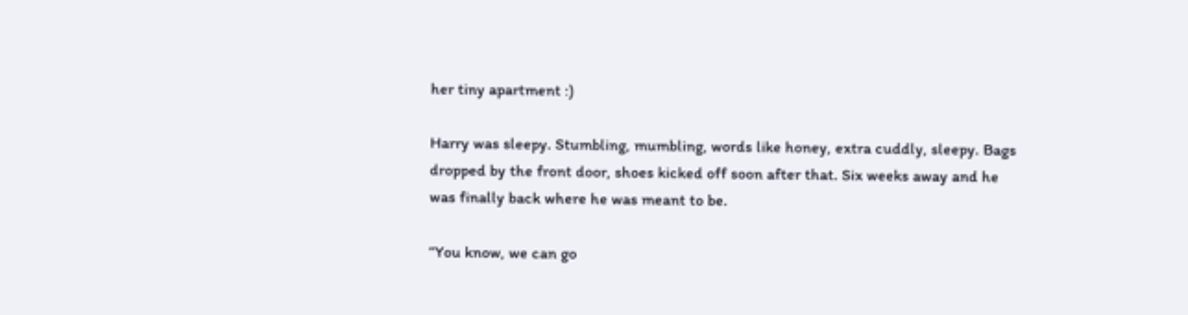her tiny apartment :)

Harry was sleepy. Stumbling, mumbling, words like honey, extra cuddly, sleepy. Bags dropped by the front door, shoes kicked off soon after that. Six weeks away and he was finally back where he was meant to be.

“You know, we can go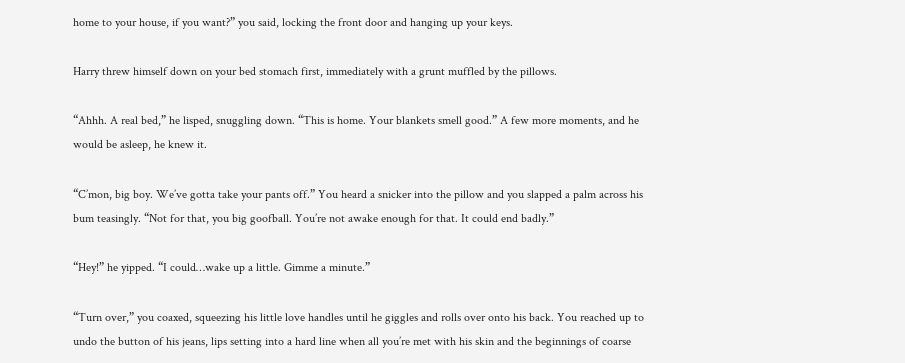home to your house, if you want?” you said, locking the front door and hanging up your keys.

Harry threw himself down on your bed stomach first, immediately with a grunt muffled by the pillows.

“Ahhh. A real bed,” he lisped, snuggling down. “This is home. Your blankets smell good.” A few more moments, and he would be asleep, he knew it.

“C’mon, big boy. We’ve gotta take your pants off.” You heard a snicker into the pillow and you slapped a palm across his bum teasingly. “Not for that, you big goofball. You’re not awake enough for that. It could end badly.”

“Hey!” he yipped. “I could…wake up a little. Gimme a minute.”

“Turn over,” you coaxed, squeezing his little love handles until he giggles and rolls over onto his back. You reached up to undo the button of his jeans, lips setting into a hard line when all you’re met with his skin and the beginnings of coarse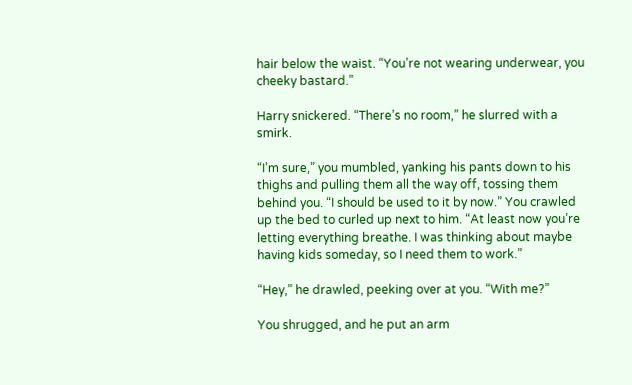hair below the waist. “You’re not wearing underwear, you cheeky bastard.”

Harry snickered. “There’s no room,” he slurred with a smirk.

“I’m sure,” you mumbled, yanking his pants down to his thighs and pulling them all the way off, tossing them behind you. “I should be used to it by now.” You crawled up the bed to curled up next to him. “At least now you’re letting everything breathe. I was thinking about maybe having kids someday, so I need them to work.”

“Hey,” he drawled, peeking over at you. “With me?”

You shrugged, and he put an arm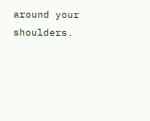around your shoulders.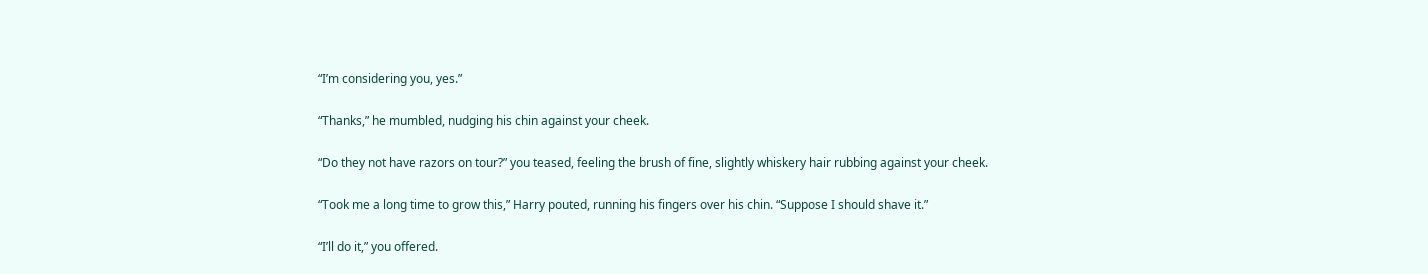“I’m considering you, yes.”

“Thanks,” he mumbled, nudging his chin against your cheek.

“Do they not have razors on tour?” you teased, feeling the brush of fine, slightly whiskery hair rubbing against your cheek.

“Took me a long time to grow this,” Harry pouted, running his fingers over his chin. “Suppose I should shave it.”

“I’ll do it,” you offered.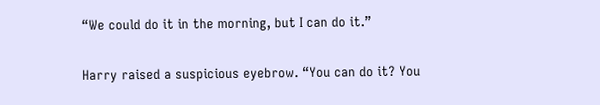“We could do it in the morning, but I can do it.”

Harry raised a suspicious eyebrow. “You can do it? You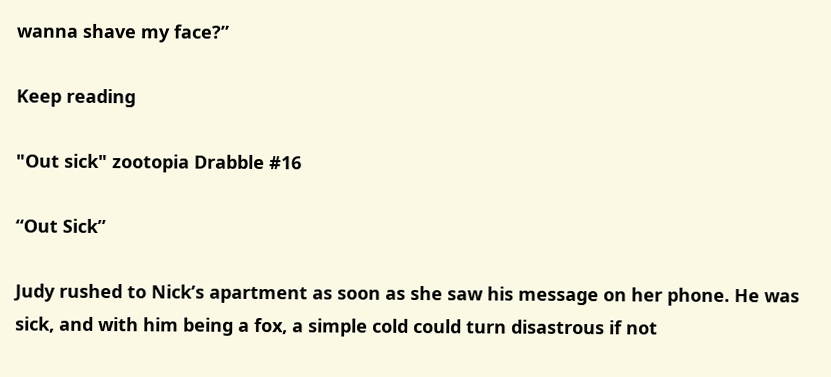wanna shave my face?”

Keep reading

"Out sick" zootopia Drabble #16

“Out Sick”

Judy rushed to Nick’s apartment as soon as she saw his message on her phone. He was sick, and with him being a fox, a simple cold could turn disastrous if not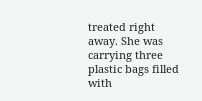treated right away. She was carrying three plastic bags filled with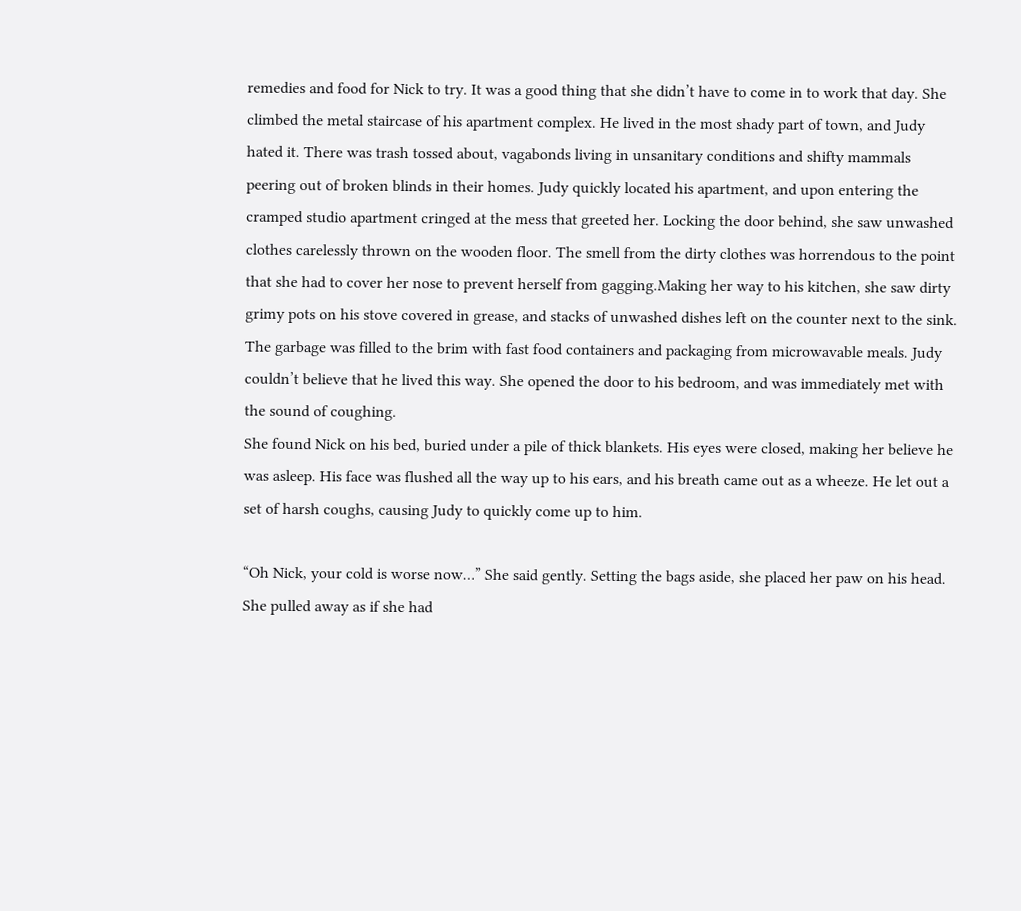remedies and food for Nick to try. It was a good thing that she didn’t have to come in to work that day. She climbed the metal staircase of his apartment complex. He lived in the most shady part of town, and Judy hated it. There was trash tossed about, vagabonds living in unsanitary conditions and shifty mammals peering out of broken blinds in their homes. Judy quickly located his apartment, and upon entering the cramped studio apartment cringed at the mess that greeted her. Locking the door behind, she saw unwashed clothes carelessly thrown on the wooden floor. The smell from the dirty clothes was horrendous to the point that she had to cover her nose to prevent herself from gagging.Making her way to his kitchen, she saw dirty grimy pots on his stove covered in grease, and stacks of unwashed dishes left on the counter next to the sink. The garbage was filled to the brim with fast food containers and packaging from microwavable meals. Judy couldn’t believe that he lived this way. She opened the door to his bedroom, and was immediately met with the sound of coughing.
She found Nick on his bed, buried under a pile of thick blankets. His eyes were closed, making her believe he was asleep. His face was flushed all the way up to his ears, and his breath came out as a wheeze. He let out a set of harsh coughs, causing Judy to quickly come up to him.

“Oh Nick, your cold is worse now…” She said gently. Setting the bags aside, she placed her paw on his head. She pulled away as if she had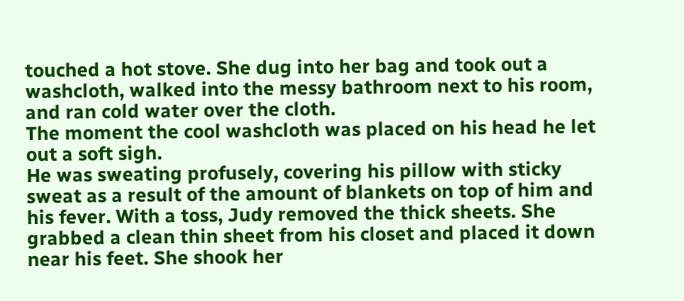touched a hot stove. She dug into her bag and took out a washcloth, walked into the messy bathroom next to his room, and ran cold water over the cloth.
The moment the cool washcloth was placed on his head he let out a soft sigh.
He was sweating profusely, covering his pillow with sticky sweat as a result of the amount of blankets on top of him and his fever. With a toss, Judy removed the thick sheets. She grabbed a clean thin sheet from his closet and placed it down near his feet. She shook her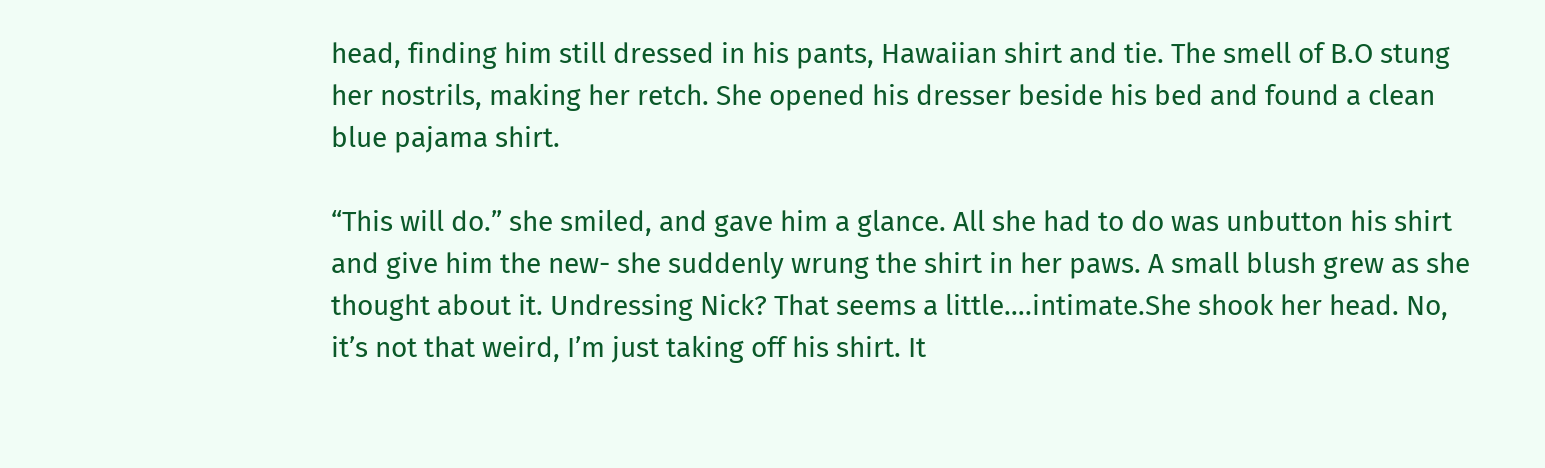head, finding him still dressed in his pants, Hawaiian shirt and tie. The smell of B.O stung her nostrils, making her retch. She opened his dresser beside his bed and found a clean blue pajama shirt.

“This will do.” she smiled, and gave him a glance. All she had to do was unbutton his shirt and give him the new- she suddenly wrung the shirt in her paws. A small blush grew as she thought about it. Undressing Nick? That seems a little….intimate.She shook her head. No, it’s not that weird, I’m just taking off his shirt. It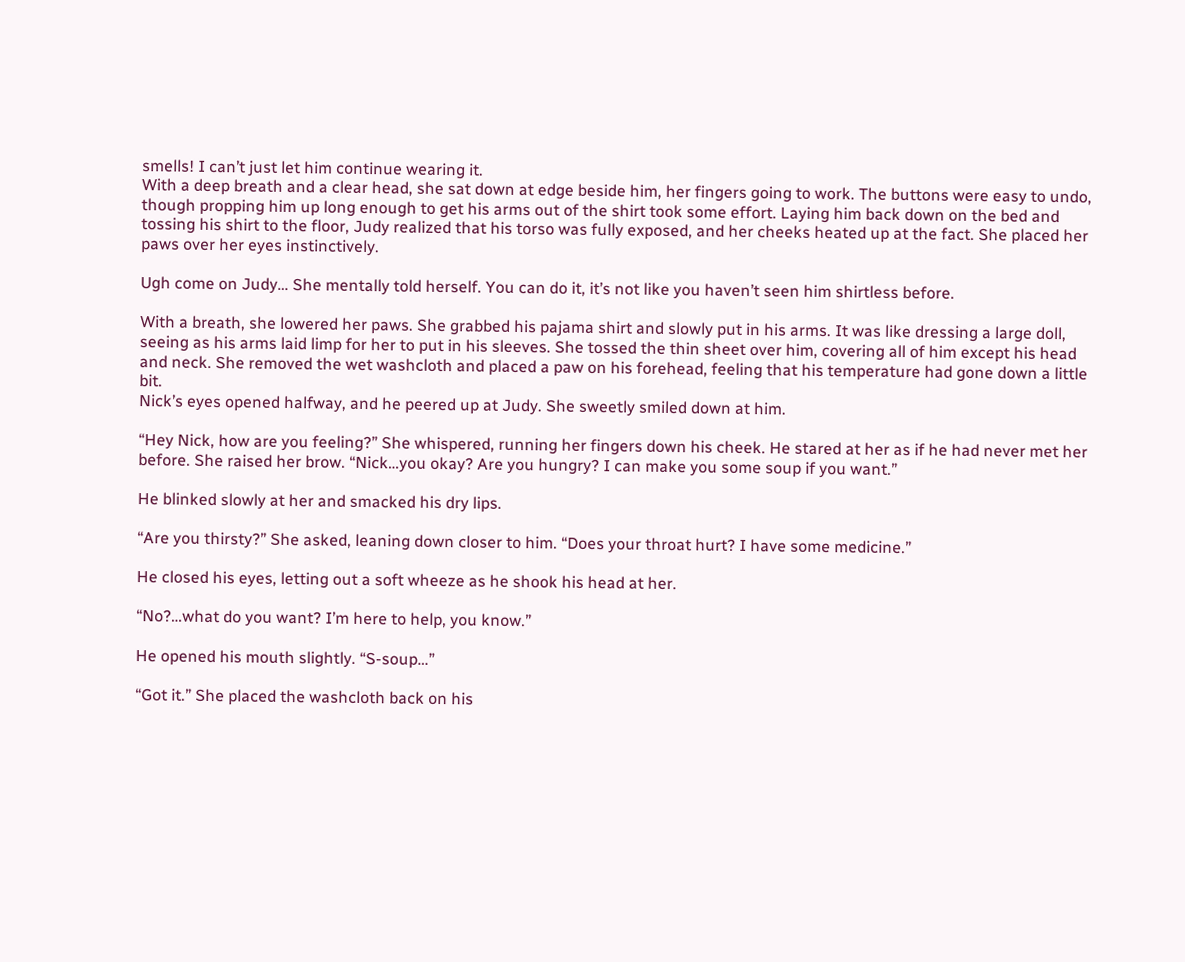smells! I can’t just let him continue wearing it.
With a deep breath and a clear head, she sat down at edge beside him, her fingers going to work. The buttons were easy to undo, though propping him up long enough to get his arms out of the shirt took some effort. Laying him back down on the bed and tossing his shirt to the floor, Judy realized that his torso was fully exposed, and her cheeks heated up at the fact. She placed her paws over her eyes instinctively.

Ugh come on Judy… She mentally told herself. You can do it, it’s not like you haven’t seen him shirtless before.

With a breath, she lowered her paws. She grabbed his pajama shirt and slowly put in his arms. It was like dressing a large doll, seeing as his arms laid limp for her to put in his sleeves. She tossed the thin sheet over him, covering all of him except his head and neck. She removed the wet washcloth and placed a paw on his forehead, feeling that his temperature had gone down a little bit.
Nick’s eyes opened halfway, and he peered up at Judy. She sweetly smiled down at him.

“Hey Nick, how are you feeling?” She whispered, running her fingers down his cheek. He stared at her as if he had never met her before. She raised her brow. “Nick…you okay? Are you hungry? I can make you some soup if you want.”

He blinked slowly at her and smacked his dry lips.

“Are you thirsty?” She asked, leaning down closer to him. “Does your throat hurt? I have some medicine.”

He closed his eyes, letting out a soft wheeze as he shook his head at her.

“No?…what do you want? I’m here to help, you know.”

He opened his mouth slightly. “S-soup…”

“Got it.” She placed the washcloth back on his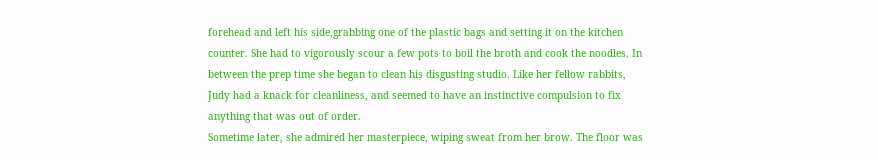forehead and left his side,grabbing one of the plastic bags and setting it on the kitchen counter. She had to vigorously scour a few pots to boil the broth and cook the noodles. In between the prep time she began to clean his disgusting studio. Like her fellow rabbits, Judy had a knack for cleanliness, and seemed to have an instinctive compulsion to fix anything that was out of order.
Sometime later, she admired her masterpiece, wiping sweat from her brow. The floor was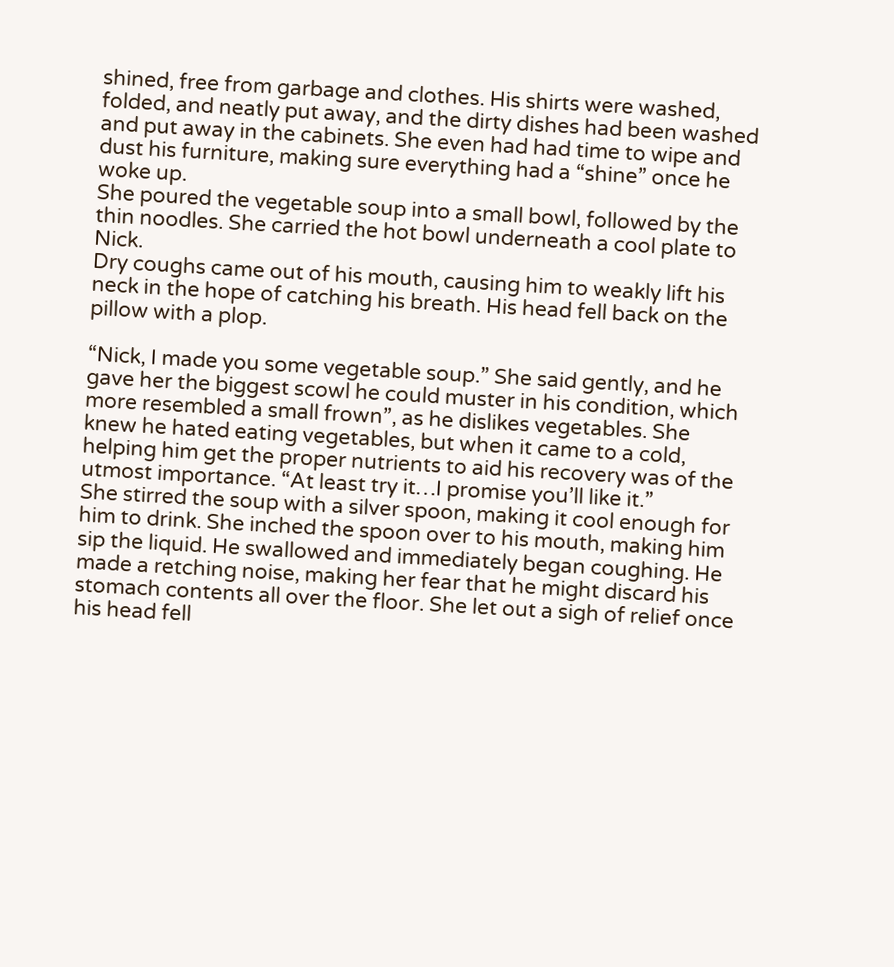shined, free from garbage and clothes. His shirts were washed, folded, and neatly put away, and the dirty dishes had been washed and put away in the cabinets. She even had had time to wipe and dust his furniture, making sure everything had a “shine” once he woke up.
She poured the vegetable soup into a small bowl, followed by the thin noodles. She carried the hot bowl underneath a cool plate to Nick.
Dry coughs came out of his mouth, causing him to weakly lift his neck in the hope of catching his breath. His head fell back on the pillow with a plop.

“Nick, I made you some vegetable soup.” She said gently, and he gave her the biggest scowl he could muster in his condition, which more resembled a small frown”, as he dislikes vegetables. She knew he hated eating vegetables, but when it came to a cold, helping him get the proper nutrients to aid his recovery was of the utmost importance. “At least try it…I promise you’ll like it.”
She stirred the soup with a silver spoon, making it cool enough for him to drink. She inched the spoon over to his mouth, making him sip the liquid. He swallowed and immediately began coughing. He made a retching noise, making her fear that he might discard his stomach contents all over the floor. She let out a sigh of relief once his head fell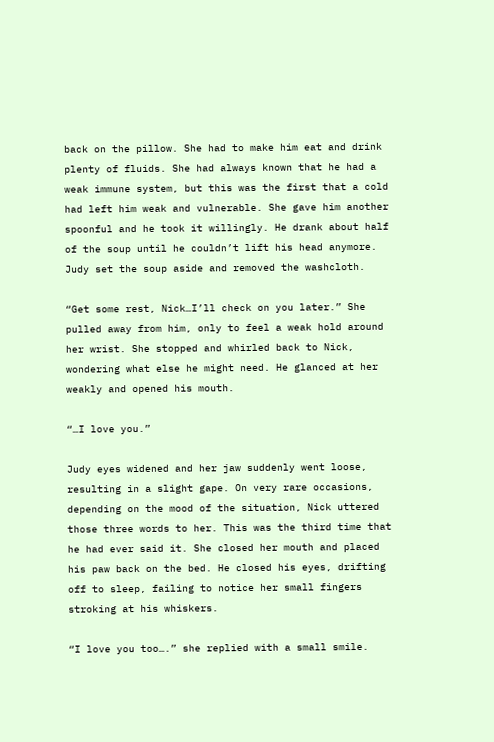back on the pillow. She had to make him eat and drink plenty of fluids. She had always known that he had a weak immune system, but this was the first that a cold had left him weak and vulnerable. She gave him another spoonful and he took it willingly. He drank about half of the soup until he couldn’t lift his head anymore.
Judy set the soup aside and removed the washcloth.

“Get some rest, Nick…I’ll check on you later.” She pulled away from him, only to feel a weak hold around her wrist. She stopped and whirled back to Nick, wondering what else he might need. He glanced at her weakly and opened his mouth.

“…I love you.”

Judy eyes widened and her jaw suddenly went loose, resulting in a slight gape. On very rare occasions, depending on the mood of the situation, Nick uttered those three words to her. This was the third time that he had ever said it. She closed her mouth and placed his paw back on the bed. He closed his eyes, drifting off to sleep, failing to notice her small fingers stroking at his whiskers.

“I love you too….” she replied with a small smile.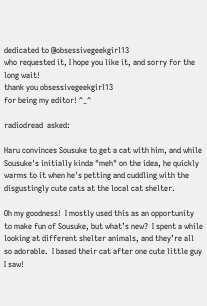dedicated to @obsessivegeekgirl13
who requested it, I hope you like it, and sorry for the long wait!
thank you obsessivegeekgirl13
for being my editor! ^_^

radiodread  asked:

Haru convinces Sousuke to get a cat with him, and while Sousuke's initially kinda "meh" on the idea, he quickly warms to it when he's petting and cuddling with the disgustingly cute cats at the local cat shelter.

Oh my goodness!  I mostly used this as an opportunity to make fun of Sousuke, but what’s new?  I spent a while looking at different shelter animals, and they’re all so adorable.  I based their cat after one cute little guy I saw!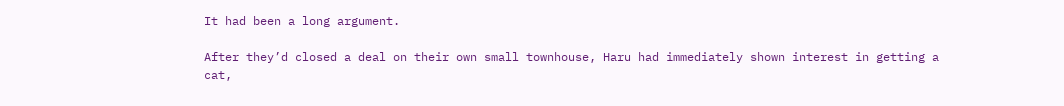It had been a long argument.

After they’d closed a deal on their own small townhouse, Haru had immediately shown interest in getting a cat,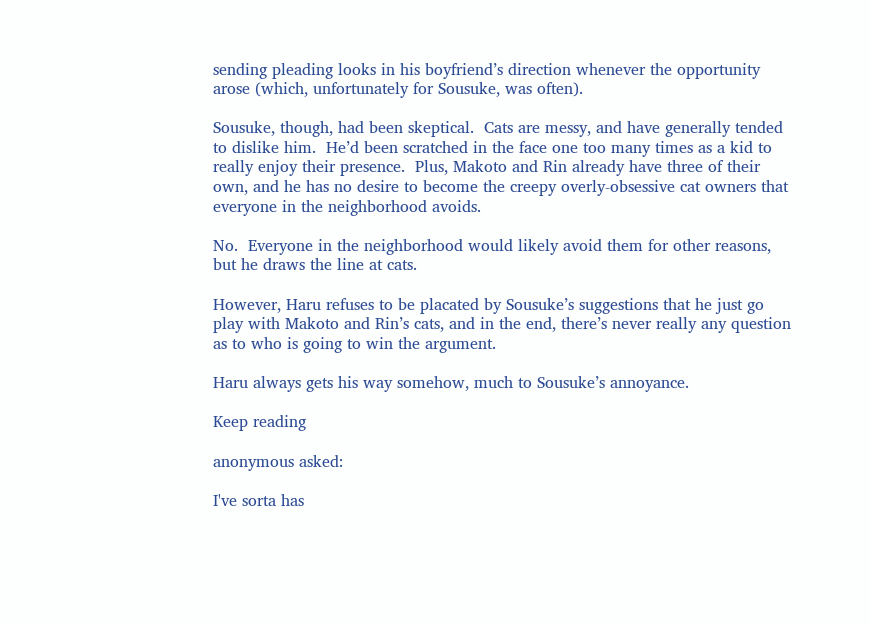sending pleading looks in his boyfriend’s direction whenever the opportunity arose (which, unfortunately for Sousuke, was often).

Sousuke, though, had been skeptical.  Cats are messy, and have generally tended to dislike him.  He’d been scratched in the face one too many times as a kid to really enjoy their presence.  Plus, Makoto and Rin already have three of their own, and he has no desire to become the creepy overly-obsessive cat owners that everyone in the neighborhood avoids.

No.  Everyone in the neighborhood would likely avoid them for other reasons, but he draws the line at cats.

However, Haru refuses to be placated by Sousuke’s suggestions that he just go play with Makoto and Rin’s cats, and in the end, there’s never really any question as to who is going to win the argument.

Haru always gets his way somehow, much to Sousuke’s annoyance.

Keep reading

anonymous asked:

I've sorta has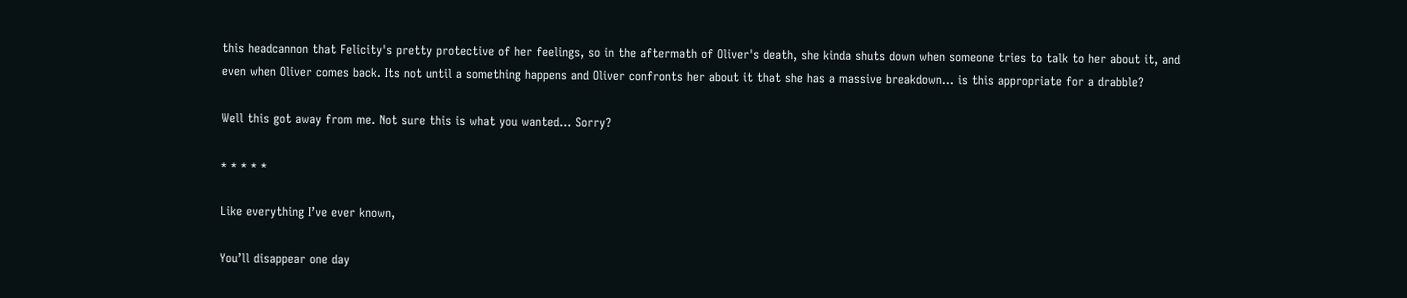this headcannon that Felicity's pretty protective of her feelings, so in the aftermath of Oliver's death, she kinda shuts down when someone tries to talk to her about it, and even when Oliver comes back. Its not until a something happens and Oliver confronts her about it that she has a massive breakdown... is this appropriate for a drabble?

Well this got away from me. Not sure this is what you wanted… Sorry?

* * * * *

Like everything I’ve ever known,

You’ll disappear one day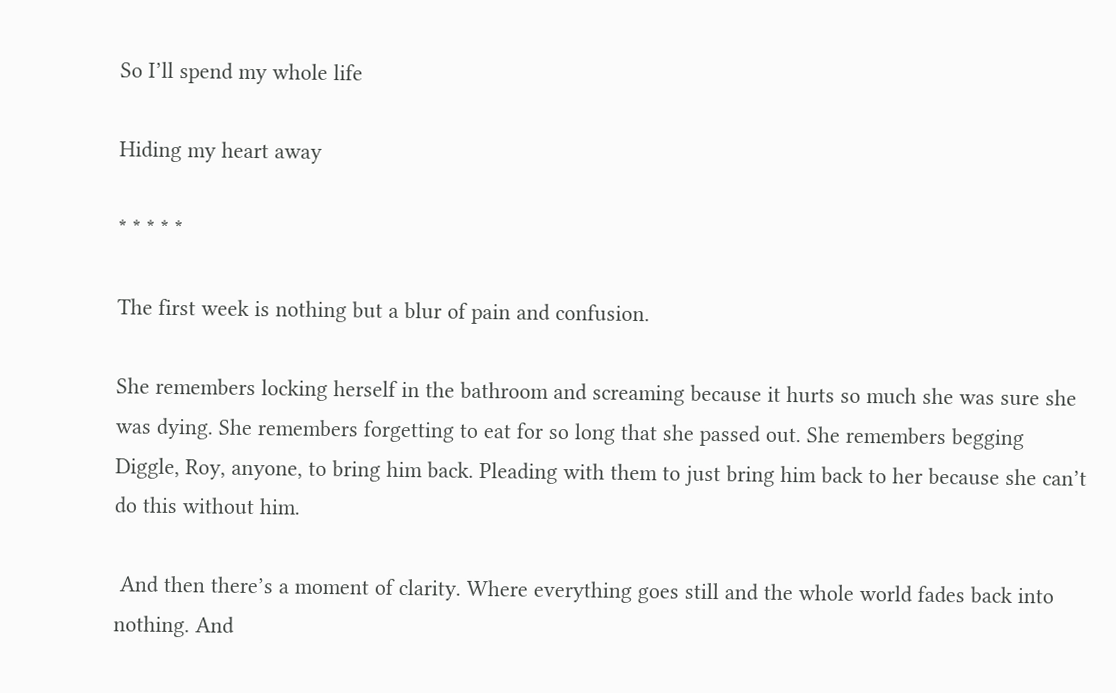So I’ll spend my whole life

Hiding my heart away

* * * * *

The first week is nothing but a blur of pain and confusion.

She remembers locking herself in the bathroom and screaming because it hurts so much she was sure she was dying. She remembers forgetting to eat for so long that she passed out. She remembers begging Diggle, Roy, anyone, to bring him back. Pleading with them to just bring him back to her because she can’t do this without him.

 And then there’s a moment of clarity. Where everything goes still and the whole world fades back into nothing. And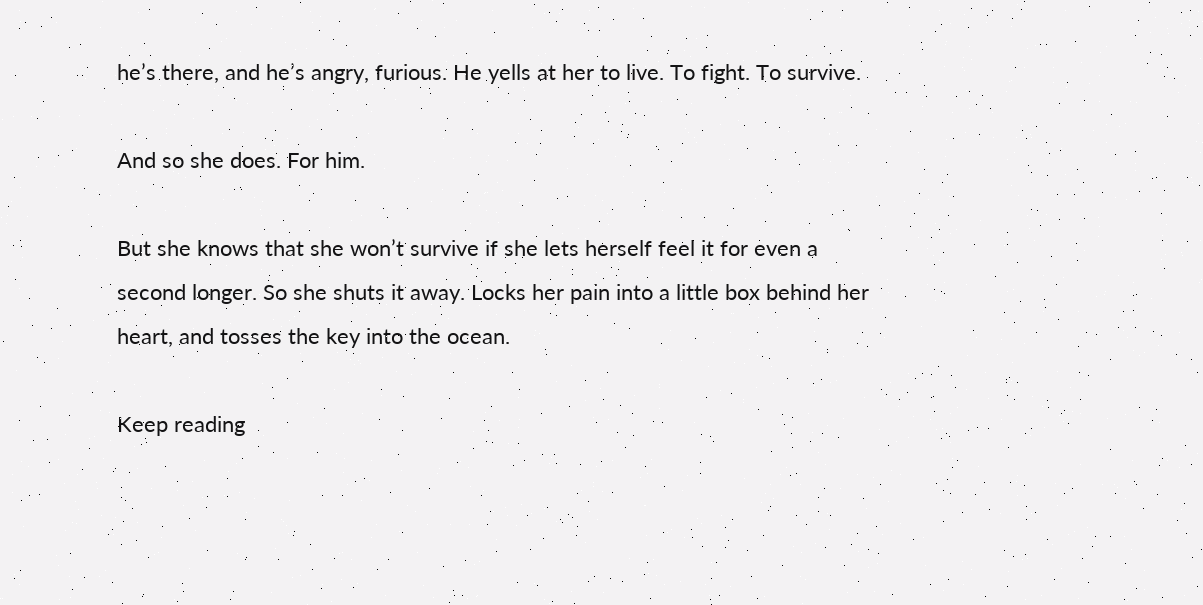he’s there, and he’s angry, furious. He yells at her to live. To fight. To survive.

And so she does. For him.

But she knows that she won’t survive if she lets herself feel it for even a second longer. So she shuts it away. Locks her pain into a little box behind her heart, and tosses the key into the ocean.

Keep reading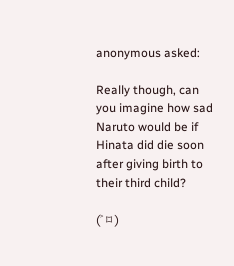anonymous asked:

Really though, can you imagine how sad Naruto would be if Hinata did die soon after giving birth to their third child?

(˃ ⌑ )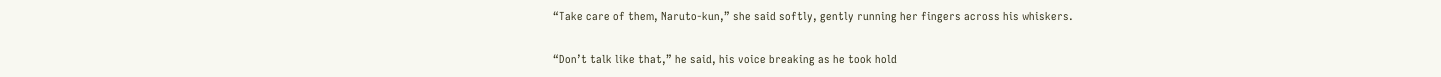“Take care of them, Naruto-kun,” she said softly, gently running her fingers across his whiskers.

“Don’t talk like that,” he said, his voice breaking as he took hold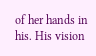of her hands in his. His vision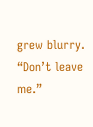grew blurry. “Don’t leave me.”